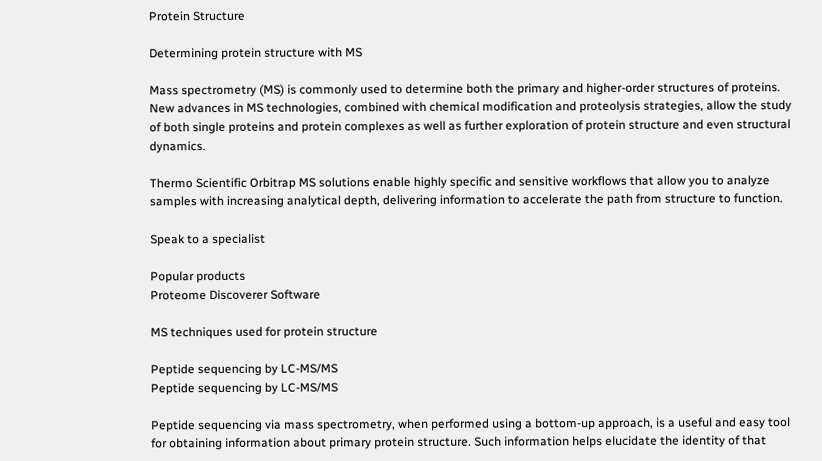Protein Structure

Determining protein structure with MS

Mass spectrometry (MS) is commonly used to determine both the primary and higher-order structures of proteins. New advances in MS technologies, combined with chemical modification and proteolysis strategies, allow the study of both single proteins and protein complexes as well as further exploration of protein structure and even structural dynamics.

Thermo Scientific Orbitrap MS solutions enable highly specific and sensitive workflows that allow you to analyze samples with increasing analytical depth, delivering information to accelerate the path from structure to function.

Speak to a specialist

Popular products
Proteome Discoverer Software

MS techniques used for protein structure

Peptide sequencing by LC-MS/MS
Peptide sequencing by LC-MS/MS

Peptide sequencing via mass spectrometry, when performed using a bottom-up approach, is a useful and easy tool for obtaining information about primary protein structure. Such information helps elucidate the identity of that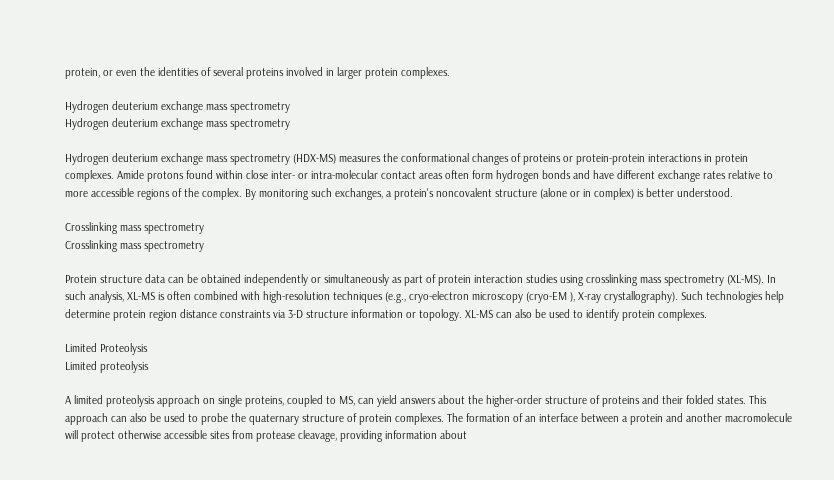protein, or even the identities of several proteins involved in larger protein complexes.

Hydrogen deuterium exchange mass spectrometry
Hydrogen deuterium exchange mass spectrometry

Hydrogen deuterium exchange mass spectrometry (HDX-MS) measures the conformational changes of proteins or protein-protein interactions in protein complexes. Amide protons found within close inter- or intra-molecular contact areas often form hydrogen bonds and have different exchange rates relative to more accessible regions of the complex. By monitoring such exchanges, a protein's noncovalent structure (alone or in complex) is better understood.

Crosslinking mass spectrometry
Crosslinking mass spectrometry

Protein structure data can be obtained independently or simultaneously as part of protein interaction studies using crosslinking mass spectrometry (XL-MS). In such analysis, XL-MS is often combined with high-resolution techniques (e.g., cryo-electron microscopy (cryo-EM ), X-ray crystallography). Such technologies help determine protein region distance constraints via 3-D structure information or topology. XL-MS can also be used to identify protein complexes.

Limited Proteolysis
Limited proteolysis

A limited proteolysis approach on single proteins, coupled to MS, can yield answers about the higher-order structure of proteins and their folded states. This approach can also be used to probe the quaternary structure of protein complexes. The formation of an interface between a protein and another macromolecule will protect otherwise accessible sites from protease cleavage, providing information about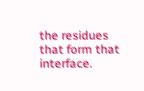the residues that form that interface.